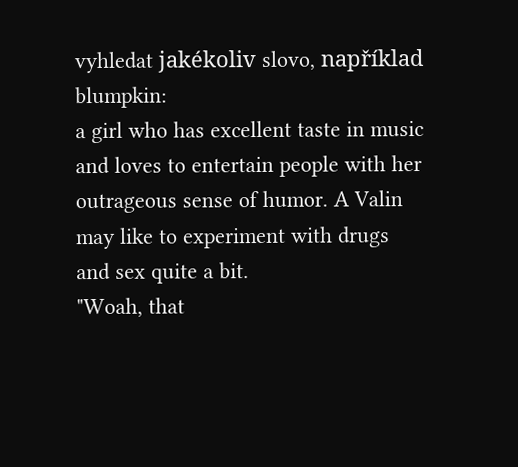vyhledat jakékoliv slovo, například blumpkin:
a girl who has excellent taste in music and loves to entertain people with her outrageous sense of humor. A Valin may like to experiment with drugs and sex quite a bit.
"Woah, that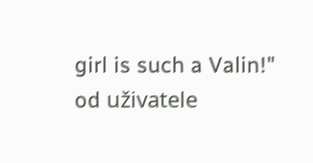girl is such a Valin!"
od uživatele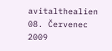avitalthealien 08. Červenec 2009